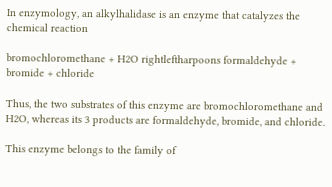In enzymology, an alkylhalidase is an enzyme that catalyzes the chemical reaction

bromochloromethane + H2O rightleftharpoons formaldehyde + bromide + chloride

Thus, the two substrates of this enzyme are bromochloromethane and H2O, whereas its 3 products are formaldehyde, bromide, and chloride.

This enzyme belongs to the family of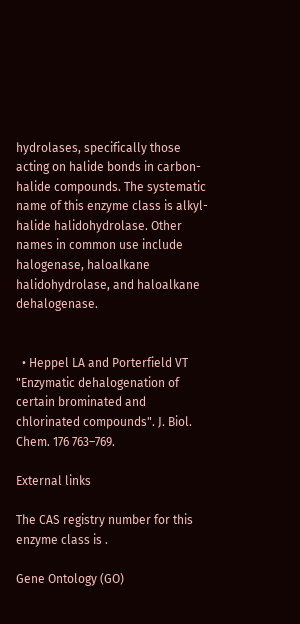hydrolases, specifically those acting on halide bonds in carbon-halide compounds. The systematic name of this enzyme class is alkyl-halide halidohydrolase. Other names in common use include halogenase, haloalkane halidohydrolase, and haloalkane dehalogenase.


  • Heppel LA and Porterfield VT "Enzymatic dehalogenation of certain brominated and chlorinated compounds". J. Biol. Chem. 176 763–769.

External links

The CAS registry number for this enzyme class is .

Gene Ontology (GO)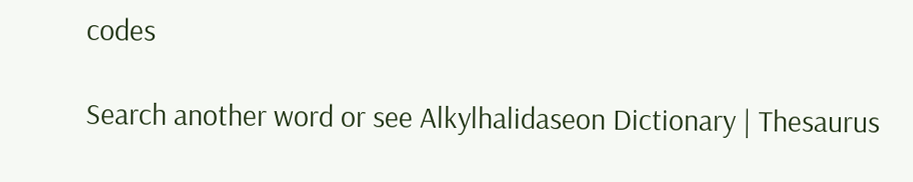codes

Search another word or see Alkylhalidaseon Dictionary | Thesaurus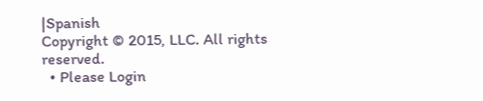|Spanish
Copyright © 2015, LLC. All rights reserved.
  • Please Login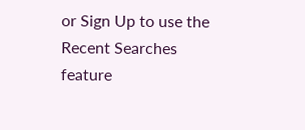or Sign Up to use the Recent Searches feature